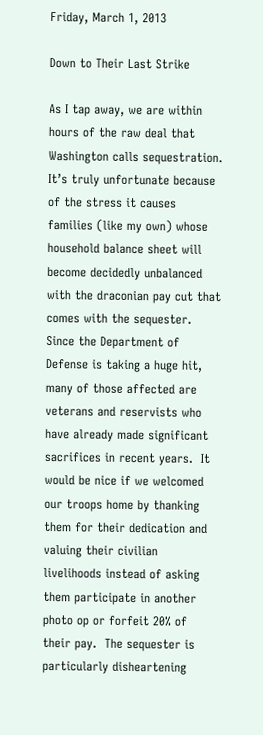Friday, March 1, 2013

Down to Their Last Strike

As I tap away, we are within hours of the raw deal that Washington calls sequestration.  It’s truly unfortunate because of the stress it causes families (like my own) whose household balance sheet will become decidedly unbalanced with the draconian pay cut that comes with the sequester.  Since the Department of Defense is taking a huge hit, many of those affected are veterans and reservists who have already made significant sacrifices in recent years.  It would be nice if we welcomed our troops home by thanking them for their dedication and valuing their civilian livelihoods instead of asking them participate in another photo op or forfeit 20% of their pay.  The sequester is particularly disheartening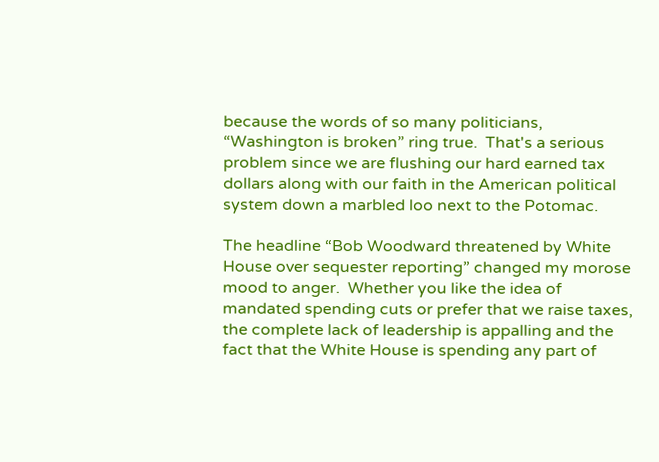because the words of so many politicians, “Washington is broken” ring true.  That's a serious problem since we are flushing our hard earned tax dollars along with our faith in the American political system down a marbled loo next to the Potomac.

The headline “Bob Woodward threatened by White House over sequester reporting” changed my morose mood to anger.  Whether you like the idea of mandated spending cuts or prefer that we raise taxes, the complete lack of leadership is appalling and the fact that the White House is spending any part of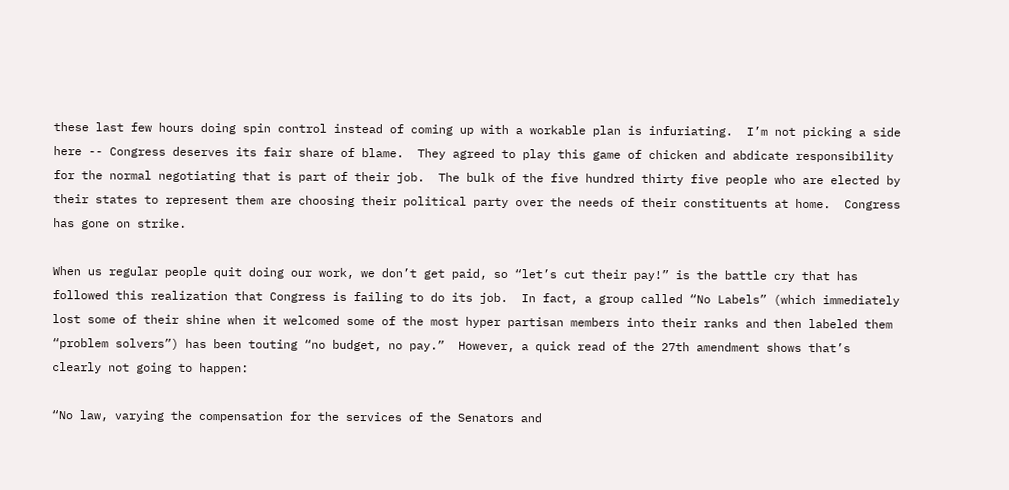these last few hours doing spin control instead of coming up with a workable plan is infuriating.  I’m not picking a side here -- Congress deserves its fair share of blame.  They agreed to play this game of chicken and abdicate responsibility for the normal negotiating that is part of their job.  The bulk of the five hundred thirty five people who are elected by their states to represent them are choosing their political party over the needs of their constituents at home.  Congress has gone on strike.

When us regular people quit doing our work, we don’t get paid, so “let’s cut their pay!” is the battle cry that has followed this realization that Congress is failing to do its job.  In fact, a group called “No Labels” (which immediately lost some of their shine when it welcomed some of the most hyper partisan members into their ranks and then labeled them “problem solvers”) has been touting “no budget, no pay.”  However, a quick read of the 27th amendment shows that’s clearly not going to happen:

“No law, varying the compensation for the services of the Senators and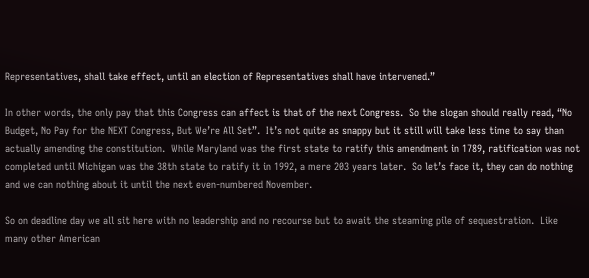Representatives, shall take effect, until an election of Representatives shall have intervened.”

In other words, the only pay that this Congress can affect is that of the next Congress.  So the slogan should really read, “No Budget, No Pay for the NEXT Congress, But We’re All Set”.  It’s not quite as snappy but it still will take less time to say than actually amending the constitution.  While Maryland was the first state to ratify this amendment in 1789, ratification was not completed until Michigan was the 38th state to ratify it in 1992, a mere 203 years later.  So let’s face it, they can do nothing and we can nothing about it until the next even-numbered November.

So on deadline day we all sit here with no leadership and no recourse but to await the steaming pile of sequestration.  Like many other American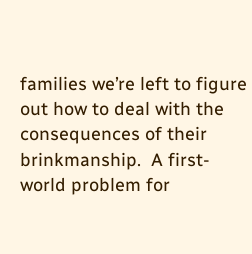families we’re left to figure out how to deal with the consequences of their brinkmanship.  A first-world problem for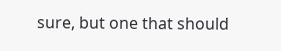sure, but one that should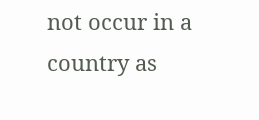not occur in a country as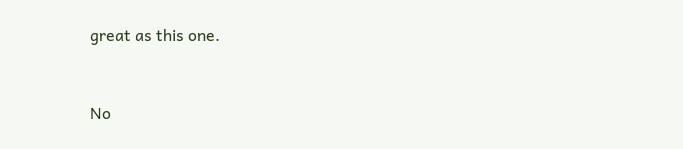great as this one.


No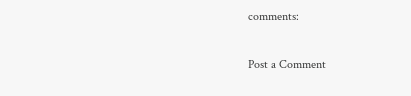comments:

Post a Comment